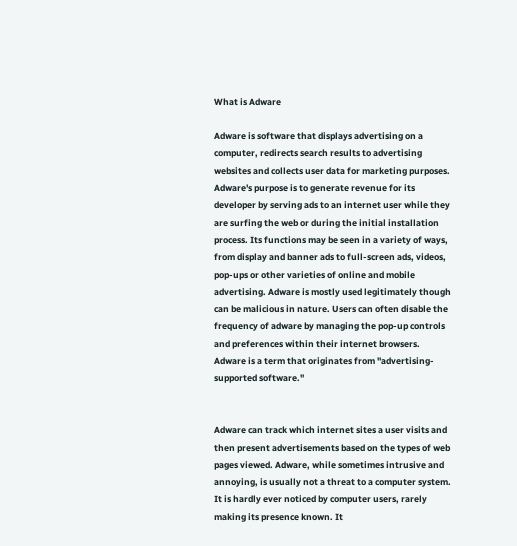What is Adware

Adware is software that displays advertising on a computer, redirects search results to advertising websites and collects user data for marketing purposes. Adware's purpose is to generate revenue for its developer by serving ads to an internet user while they are surfing the web or during the initial installation process. Its functions may be seen in a variety of ways, from display and banner ads to full-screen ads, videos, pop-ups or other varieties of online and mobile advertising. Adware is mostly used legitimately though can be malicious in nature. Users can often disable the frequency of adware by managing the pop-up controls and preferences within their internet browsers. Adware is a term that originates from "advertising-supported software."


Adware can track which internet sites a user visits and then present advertisements based on the types of web pages viewed. Adware, while sometimes intrusive and annoying, is usually not a threat to a computer system. It is hardly ever noticed by computer users, rarely making its presence known. It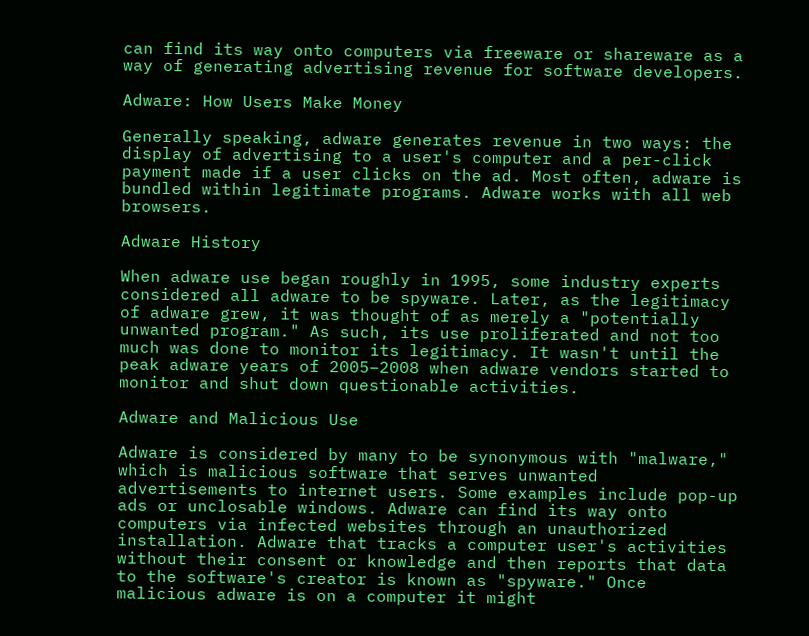can find its way onto computers via freeware or shareware as a way of generating advertising revenue for software developers.

Adware: How Users Make Money

Generally speaking, adware generates revenue in two ways: the display of advertising to a user's computer and a per-click payment made if a user clicks on the ad. Most often, adware is bundled within legitimate programs. Adware works with all web browsers.

Adware History

When adware use began roughly in 1995, some industry experts considered all adware to be spyware. Later, as the legitimacy of adware grew, it was thought of as merely a "potentially unwanted program." As such, its use proliferated and not too much was done to monitor its legitimacy. It wasn't until the peak adware years of 2005–2008 when adware vendors started to monitor and shut down questionable activities.

Adware and Malicious Use

Adware is considered by many to be synonymous with "malware," which is malicious software that serves unwanted advertisements to internet users. Some examples include pop-up ads or unclosable windows. Adware can find its way onto computers via infected websites through an unauthorized installation. Adware that tracks a computer user's activities without their consent or knowledge and then reports that data to the software's creator is known as "spyware." Once malicious adware is on a computer it might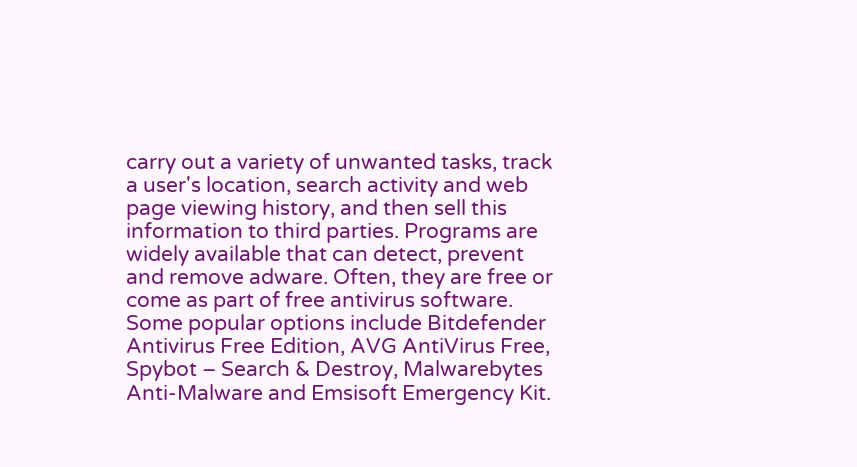carry out a variety of unwanted tasks, track a user's location, search activity and web page viewing history, and then sell this information to third parties. Programs are widely available that can detect, prevent and remove adware. Often, they are free or come as part of free antivirus software. Some popular options include Bitdefender Antivirus Free Edition, AVG AntiVirus Free, Spybot – Search & Destroy, Malwarebytes Anti-Malware and Emsisoft Emergency Kit.